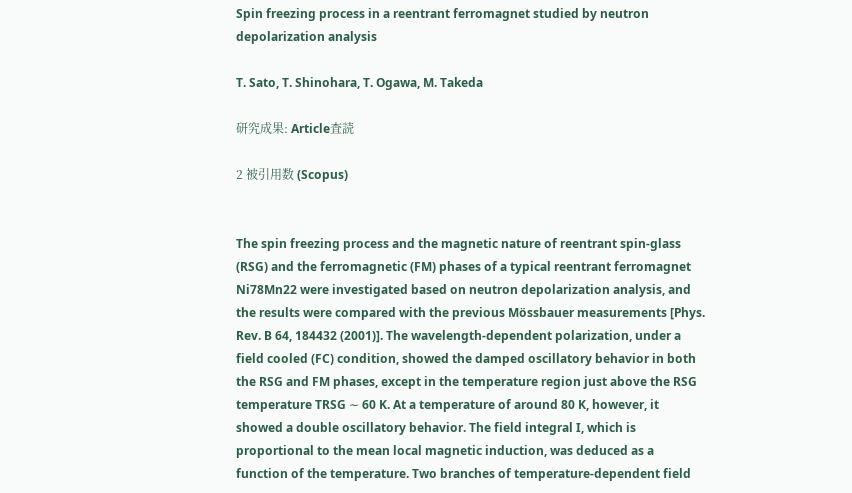Spin freezing process in a reentrant ferromagnet studied by neutron depolarization analysis

T. Sato, T. Shinohara, T. Ogawa, M. Takeda

研究成果: Article査読

2 被引用数 (Scopus)


The spin freezing process and the magnetic nature of reentrant spin-glass (RSG) and the ferromagnetic (FM) phases of a typical reentrant ferromagnet Ni78Mn22 were investigated based on neutron depolarization analysis, and the results were compared with the previous Mössbauer measurements [Phys. Rev. B 64, 184432 (2001)]. The wavelength-dependent polarization, under a field cooled (FC) condition, showed the damped oscillatory behavior in both the RSG and FM phases, except in the temperature region just above the RSG temperature TRSG ∼ 60 K. At a temperature of around 80 K, however, it showed a double oscillatory behavior. The field integral I, which is proportional to the mean local magnetic induction, was deduced as a function of the temperature. Two branches of temperature-dependent field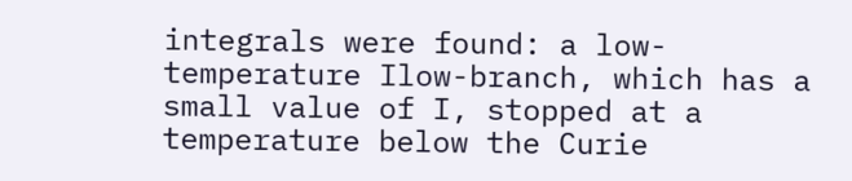integrals were found: a low-temperature Ilow-branch, which has a small value of I, stopped at a temperature below the Curie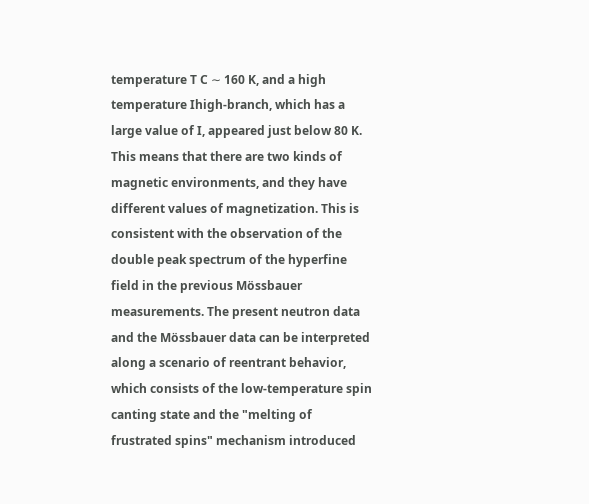temperature T C ∼ 160 K, and a high temperature Ihigh-branch, which has a large value of I, appeared just below 80 K. This means that there are two kinds of magnetic environments, and they have different values of magnetization. This is consistent with the observation of the double peak spectrum of the hyperfine field in the previous Mössbauer measurements. The present neutron data and the Mössbauer data can be interpreted along a scenario of reentrant behavior, which consists of the low-temperature spin canting state and the "melting of frustrated spins" mechanism introduced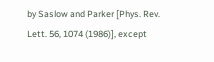by Saslow and Parker [Phys. Rev. Lett. 56, 1074 (1986)], except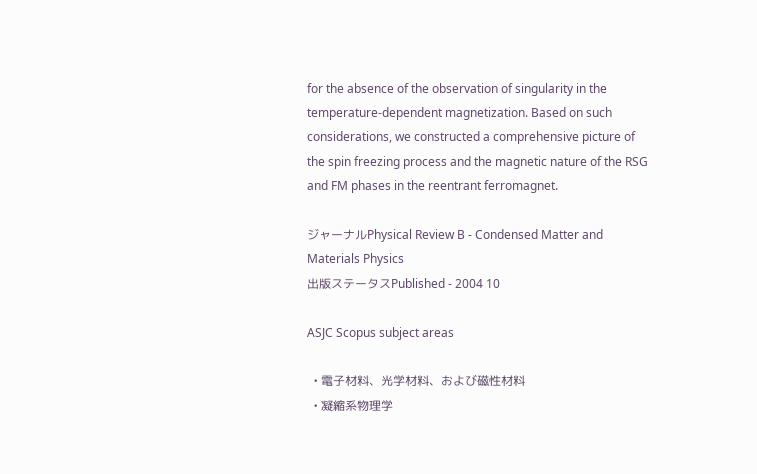for the absence of the observation of singularity in the temperature-dependent magnetization. Based on such considerations, we constructed a comprehensive picture of the spin freezing process and the magnetic nature of the RSG and FM phases in the reentrant ferromagnet.

ジャーナルPhysical Review B - Condensed Matter and Materials Physics
出版ステータスPublished - 2004 10

ASJC Scopus subject areas

  • 電子材料、光学材料、および磁性材料
  • 凝縮系物理学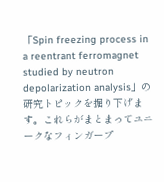「Spin freezing process in a reentrant ferromagnet studied by neutron depolarization analysis」の研究トピックを掘り下げます。これらがまとまってユニークなフィンガープ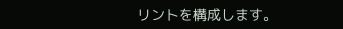リントを構成します。